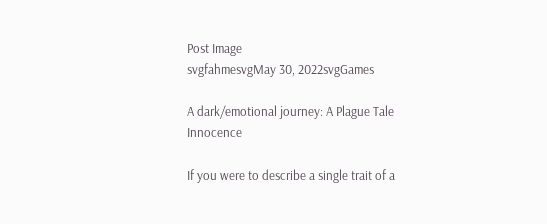Post Image
svgfahmesvgMay 30, 2022svgGames

A dark/emotional journey: A Plague Tale Innocence

If you were to describe a single trait of a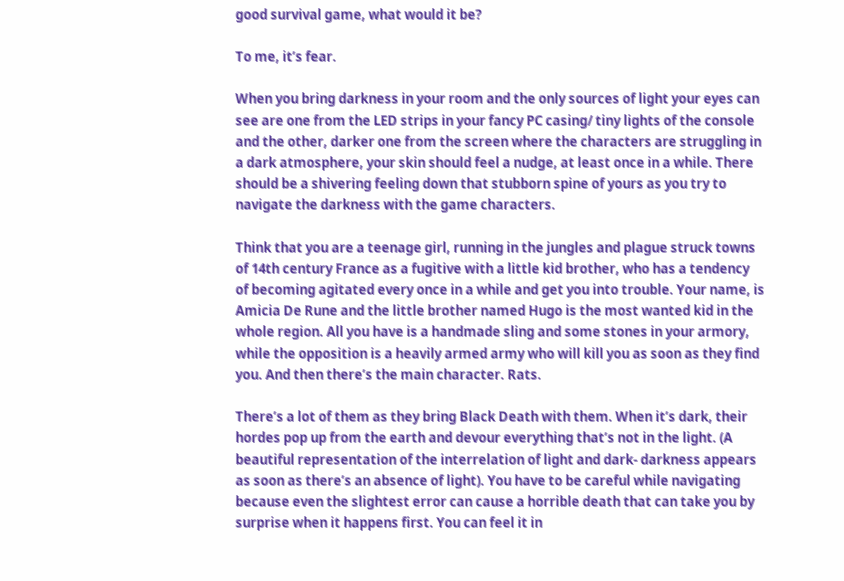good survival game, what would it be?

To me, it’s fear.

When you bring darkness in your room and the only sources of light your eyes can see are one from the LED strips in your fancy PC casing/ tiny lights of the console and the other, darker one from the screen where the characters are struggling in a dark atmosphere, your skin should feel a nudge, at least once in a while. There should be a shivering feeling down that stubborn spine of yours as you try to navigate the darkness with the game characters.

Think that you are a teenage girl, running in the jungles and plague struck towns of 14th century France as a fugitive with a little kid brother, who has a tendency of becoming agitated every once in a while and get you into trouble. Your name, is Amicia De Rune and the little brother named Hugo is the most wanted kid in the whole region. All you have is a handmade sling and some stones in your armory, while the opposition is a heavily armed army who will kill you as soon as they find you. And then there’s the main character. Rats.

There’s a lot of them as they bring Black Death with them. When it’s dark, their hordes pop up from the earth and devour everything that’s not in the light. (A beautiful representation of the interrelation of light and dark- darkness appears as soon as there’s an absence of light). You have to be careful while navigating because even the slightest error can cause a horrible death that can take you by surprise when it happens first. You can feel it in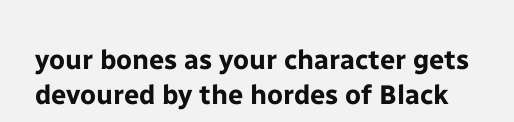your bones as your character gets devoured by the hordes of Black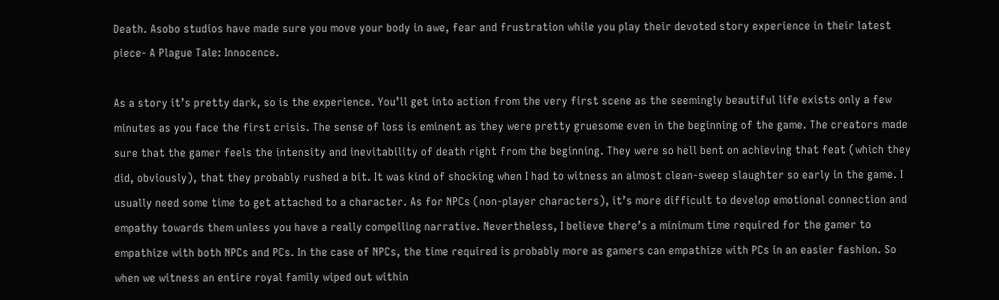Death. Asobo studios have made sure you move your body in awe, fear and frustration while you play their devoted story experience in their latest piece- A Plague Tale: Innocence.

As a story it’s pretty dark, so is the experience. You’ll get into action from the very first scene as the seemingly beautiful life exists only a few minutes as you face the first crisis. The sense of loss is eminent as they were pretty gruesome even in the beginning of the game. The creators made sure that the gamer feels the intensity and inevitability of death right from the beginning. They were so hell bent on achieving that feat (which they did, obviously), that they probably rushed a bit. It was kind of shocking when I had to witness an almost clean-sweep slaughter so early in the game. I usually need some time to get attached to a character. As for NPCs (non-player characters), it’s more difficult to develop emotional connection and empathy towards them unless you have a really compelling narrative. Nevertheless, I believe there’s a minimum time required for the gamer to empathize with both NPCs and PCs. In the case of NPCs, the time required is probably more as gamers can empathize with PCs in an easier fashion. So when we witness an entire royal family wiped out within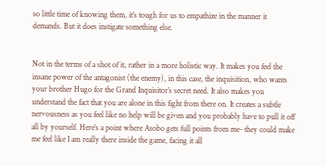so little time of knowing them, it’s tough for us to empathize in the manner it demands. But it does instigate something else.


Not in the terms of a shot of it, rather in a more holistic way. It makes you feel the insane power of the antagonist (the enemy), in this case, the inquisition, who wants your brother Hugo for the Grand Inquisitor’s secret need. It also makes you understand the fact that you are alone in this fight from there on. It creates a subtle nervousness as you feel like no help will be given and you probably have to pull it off all by yourself. Here’s a point where Asobo gets full points from me- they could make me feel like I am really there inside the game, facing it all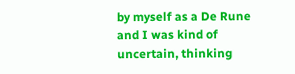by myself as a De Rune and I was kind of uncertain, thinking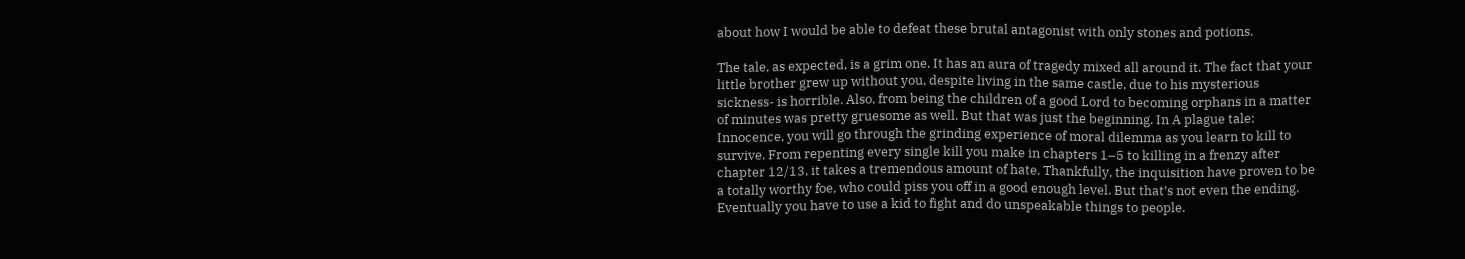about how I would be able to defeat these brutal antagonist with only stones and potions.

The tale, as expected, is a grim one. It has an aura of tragedy mixed all around it. The fact that your little brother grew up without you, despite living in the same castle, due to his mysterious sickness- is horrible. Also, from being the children of a good Lord to becoming orphans in a matter of minutes was pretty gruesome as well. But that was just the beginning. In A plague tale: Innocence, you will go through the grinding experience of moral dilemma as you learn to kill to survive. From repenting every single kill you make in chapters 1–5 to killing in a frenzy after chapter 12/13, it takes a tremendous amount of hate. Thankfully, the inquisition have proven to be a totally worthy foe, who could piss you off in a good enough level. But that’s not even the ending. Eventually you have to use a kid to fight and do unspeakable things to people.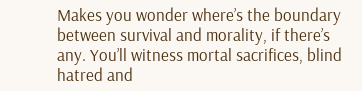Makes you wonder where’s the boundary between survival and morality, if there’s any. You’ll witness mortal sacrifices, blind hatred and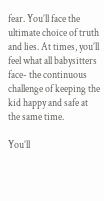fear. You’ll face the ultimate choice of truth and lies. At times, you’ll feel what all babysitters face- the continuous challenge of keeping the kid happy and safe at the same time.

You’ll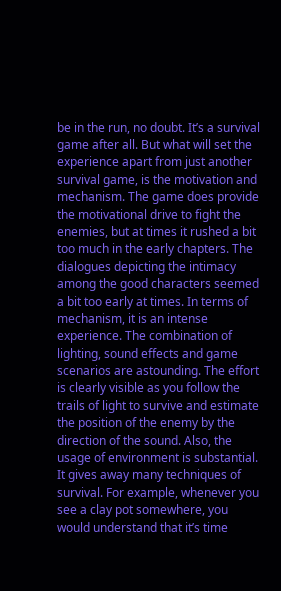be in the run, no doubt. It’s a survival game after all. But what will set the experience apart from just another survival game, is the motivation and mechanism. The game does provide the motivational drive to fight the enemies, but at times it rushed a bit too much in the early chapters. The dialogues depicting the intimacy among the good characters seemed a bit too early at times. In terms of mechanism, it is an intense experience. The combination of lighting, sound effects and game scenarios are astounding. The effort is clearly visible as you follow the trails of light to survive and estimate the position of the enemy by the direction of the sound. Also, the usage of environment is substantial. It gives away many techniques of survival. For example, whenever you see a clay pot somewhere, you would understand that it’s time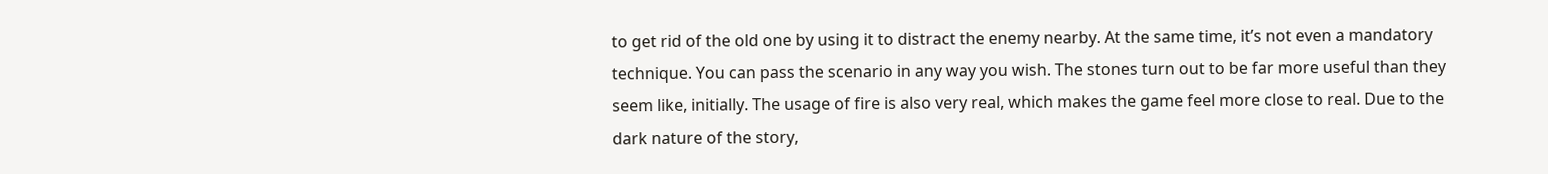to get rid of the old one by using it to distract the enemy nearby. At the same time, it’s not even a mandatory technique. You can pass the scenario in any way you wish. The stones turn out to be far more useful than they seem like, initially. The usage of fire is also very real, which makes the game feel more close to real. Due to the dark nature of the story,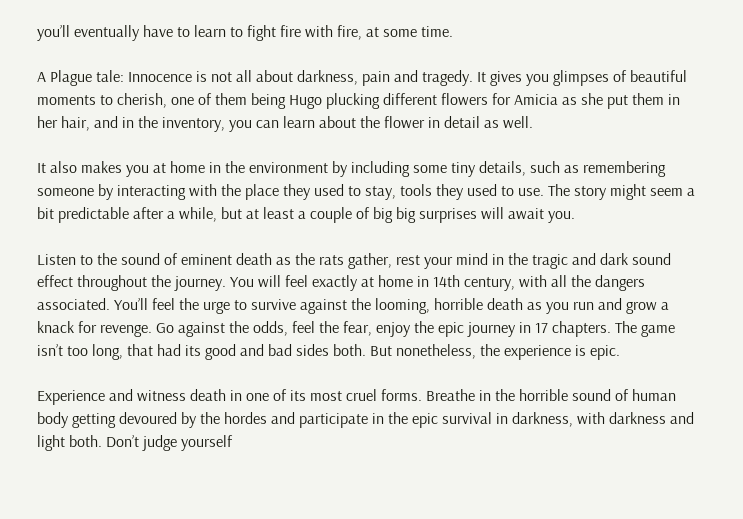you’ll eventually have to learn to fight fire with fire, at some time.

A Plague tale: Innocence is not all about darkness, pain and tragedy. It gives you glimpses of beautiful moments to cherish, one of them being Hugo plucking different flowers for Amicia as she put them in her hair, and in the inventory, you can learn about the flower in detail as well.

It also makes you at home in the environment by including some tiny details, such as remembering someone by interacting with the place they used to stay, tools they used to use. The story might seem a bit predictable after a while, but at least a couple of big big surprises will await you.

Listen to the sound of eminent death as the rats gather, rest your mind in the tragic and dark sound effect throughout the journey. You will feel exactly at home in 14th century, with all the dangers associated. You’ll feel the urge to survive against the looming, horrible death as you run and grow a knack for revenge. Go against the odds, feel the fear, enjoy the epic journey in 17 chapters. The game isn’t too long, that had its good and bad sides both. But nonetheless, the experience is epic.

Experience and witness death in one of its most cruel forms. Breathe in the horrible sound of human body getting devoured by the hordes and participate in the epic survival in darkness, with darkness and light both. Don’t judge yourself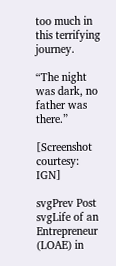too much in this terrifying journey.

“The night was dark, no father was there.”

[Screenshot courtesy: IGN]

svgPrev Post
svgLife of an Entrepreneur (LOAE) in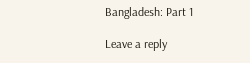Bangladesh: Part 1

Leave a reply